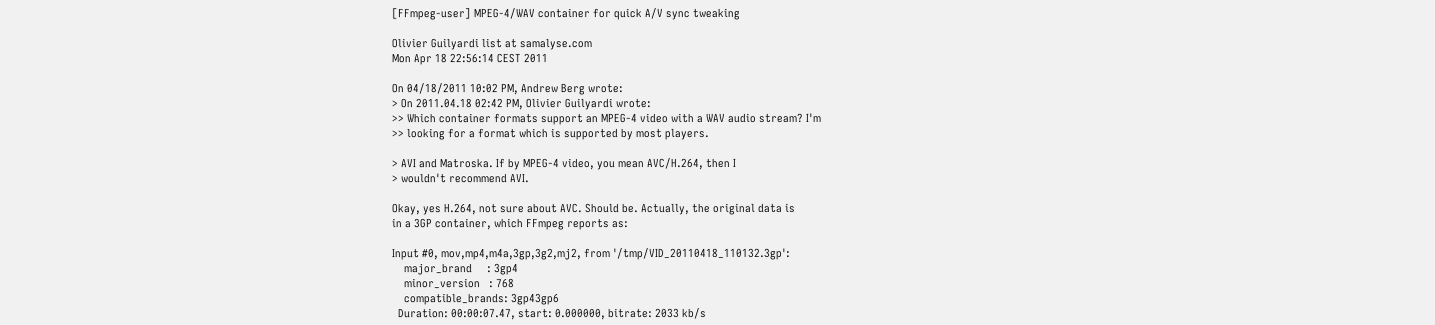[FFmpeg-user] MPEG-4/WAV container for quick A/V sync tweaking

Olivier Guilyardi list at samalyse.com
Mon Apr 18 22:56:14 CEST 2011

On 04/18/2011 10:02 PM, Andrew Berg wrote:
> On 2011.04.18 02:42 PM, Olivier Guilyardi wrote:
>> Which container formats support an MPEG-4 video with a WAV audio stream? I'm
>> looking for a format which is supported by most players.

> AVI and Matroska. If by MPEG-4 video, you mean AVC/H.264, then I
> wouldn't recommend AVI.

Okay, yes H.264, not sure about AVC. Should be. Actually, the original data is
in a 3GP container, which FFmpeg reports as:

Input #0, mov,mp4,m4a,3gp,3g2,mj2, from '/tmp/VID_20110418_110132.3gp':
    major_brand     : 3gp4
    minor_version   : 768
    compatible_brands: 3gp43gp6
  Duration: 00:00:07.47, start: 0.000000, bitrate: 2033 kb/s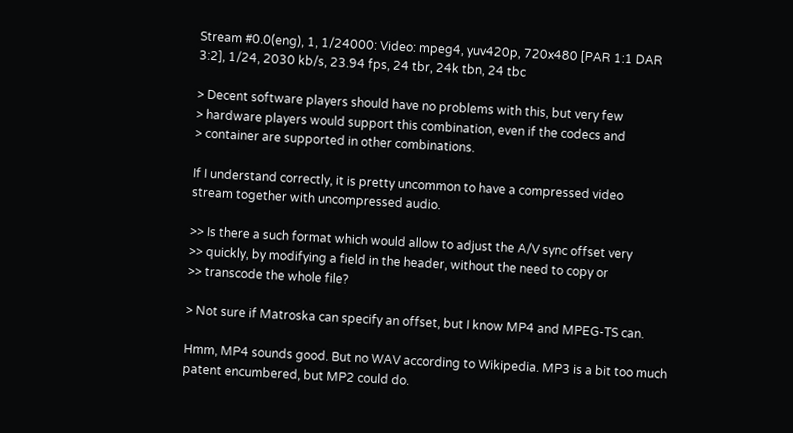Stream #0.0(eng), 1, 1/24000: Video: mpeg4, yuv420p, 720x480 [PAR 1:1 DAR
3:2], 1/24, 2030 kb/s, 23.94 fps, 24 tbr, 24k tbn, 24 tbc

> Decent software players should have no problems with this, but very few
> hardware players would support this combination, even if the codecs and
> container are supported in other combinations.

If I understand correctly, it is pretty uncommon to have a compressed video
stream together with uncompressed audio.

>> Is there a such format which would allow to adjust the A/V sync offset very
>> quickly, by modifying a field in the header, without the need to copy or
>> transcode the whole file?

> Not sure if Matroska can specify an offset, but I know MP4 and MPEG-TS can.

Hmm, MP4 sounds good. But no WAV according to Wikipedia. MP3 is a bit too much
patent encumbered, but MP2 could do.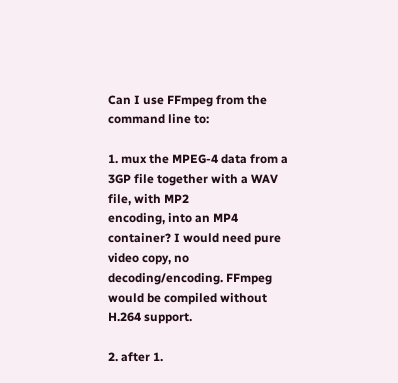Can I use FFmpeg from the command line to:

1. mux the MPEG-4 data from a 3GP file together with a WAV file, with MP2
encoding, into an MP4 container? I would need pure video copy, no
decoding/encoding. FFmpeg would be compiled without H.264 support.

2. after 1.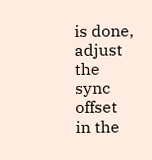is done, adjust the sync offset in the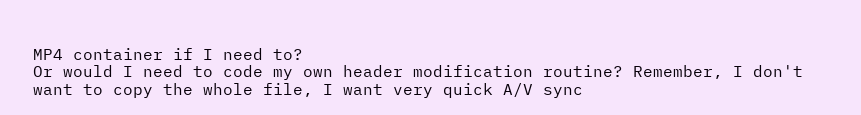MP4 container if I need to?
Or would I need to code my own header modification routine? Remember, I don't
want to copy the whole file, I want very quick A/V sync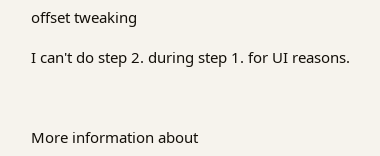offset tweaking

I can't do step 2. during step 1. for UI reasons.



More information about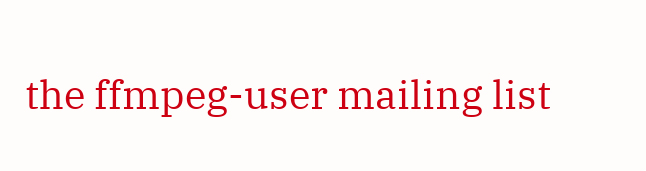the ffmpeg-user mailing list